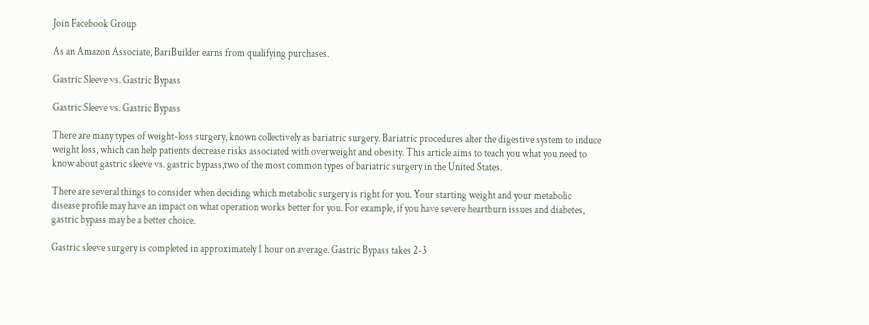Join Facebook Group

As an Amazon Associate, BariBuilder earns from qualifying purchases.

Gastric Sleeve vs. Gastric Bypass

Gastric Sleeve vs. Gastric Bypass

There are many types of weight-loss surgery, known collectively as bariatric surgery. Bariatric procedures alter the digestive system to induce weight loss, which can help patients decrease risks associated with overweight and obesity. This article aims to teach you what you need to know about gastric sleeve vs. gastric bypass,two of the most common types of bariatric surgery in the United States.

There are several things to consider when deciding which metabolic surgery is right for you. Your starting weight and your metabolic disease profile may have an impact on what operation works better for you. For example, if you have severe heartburn issues and diabetes, gastric bypass may be a better choice.

Gastric sleeve surgery is completed in approximately 1 hour on average. Gastric Bypass takes 2-3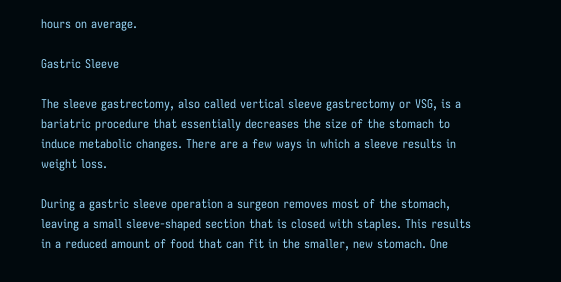hours on average.

Gastric Sleeve

The sleeve gastrectomy, also called vertical sleeve gastrectomy or VSG, is a bariatric procedure that essentially decreases the size of the stomach to induce metabolic changes. There are a few ways in which a sleeve results in weight loss.

During a gastric sleeve operation a surgeon removes most of the stomach, leaving a small sleeve-shaped section that is closed with staples. This results in a reduced amount of food that can fit in the smaller, new stomach. One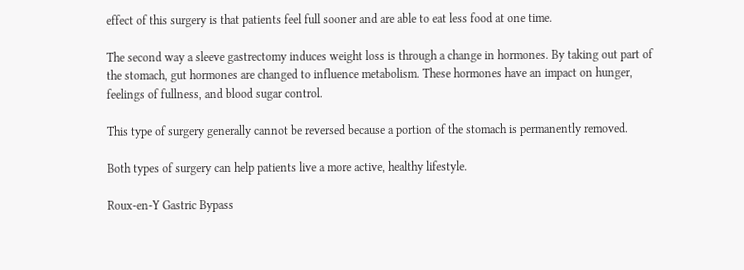effect of this surgery is that patients feel full sooner and are able to eat less food at one time.

The second way a sleeve gastrectomy induces weight loss is through a change in hormones. By taking out part of the stomach, gut hormones are changed to influence metabolism. These hormones have an impact on hunger, feelings of fullness, and blood sugar control.

This type of surgery generally cannot be reversed because a portion of the stomach is permanently removed.

Both types of surgery can help patients live a more active, healthy lifestyle.

Roux-en-Y Gastric Bypass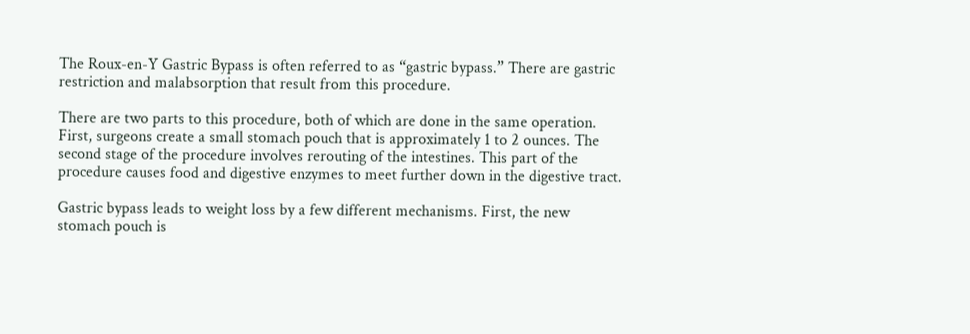The Roux-en-Y Gastric Bypass is often referred to as “gastric bypass.” There are gastric restriction and malabsorption that result from this procedure.

There are two parts to this procedure, both of which are done in the same operation. First, surgeons create a small stomach pouch that is approximately 1 to 2 ounces. The second stage of the procedure involves rerouting of the intestines. This part of the procedure causes food and digestive enzymes to meet further down in the digestive tract.

Gastric bypass leads to weight loss by a few different mechanisms. First, the new stomach pouch is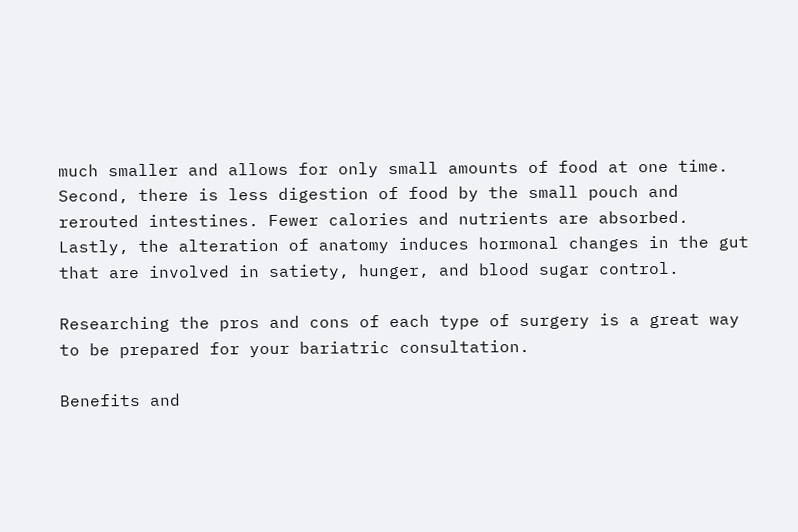much smaller and allows for only small amounts of food at one time. Second, there is less digestion of food by the small pouch and rerouted intestines. Fewer calories and nutrients are absorbed. Lastly, the alteration of anatomy induces hormonal changes in the gut that are involved in satiety, hunger, and blood sugar control.

Researching the pros and cons of each type of surgery is a great way to be prepared for your bariatric consultation.

Benefits and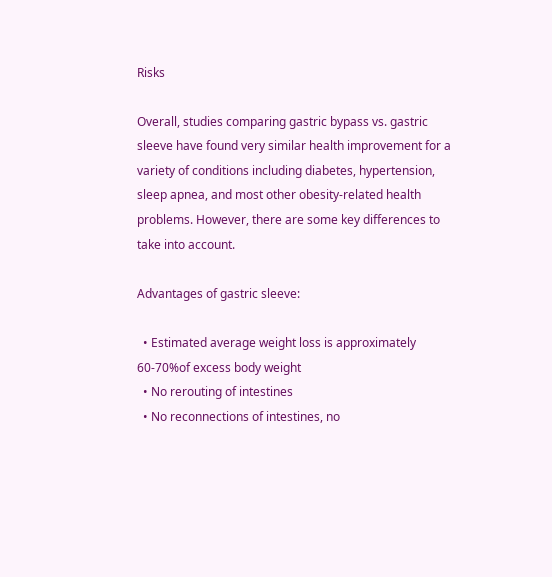Risks

Overall, studies comparing gastric bypass vs. gastric sleeve have found very similar health improvement for a variety of conditions including diabetes, hypertension, sleep apnea, and most other obesity-related health problems. However, there are some key differences to take into account.

Advantages of gastric sleeve:

  • Estimated average weight loss is approximately 60-70%of excess body weight
  • No rerouting of intestines
  • No reconnections of intestines, no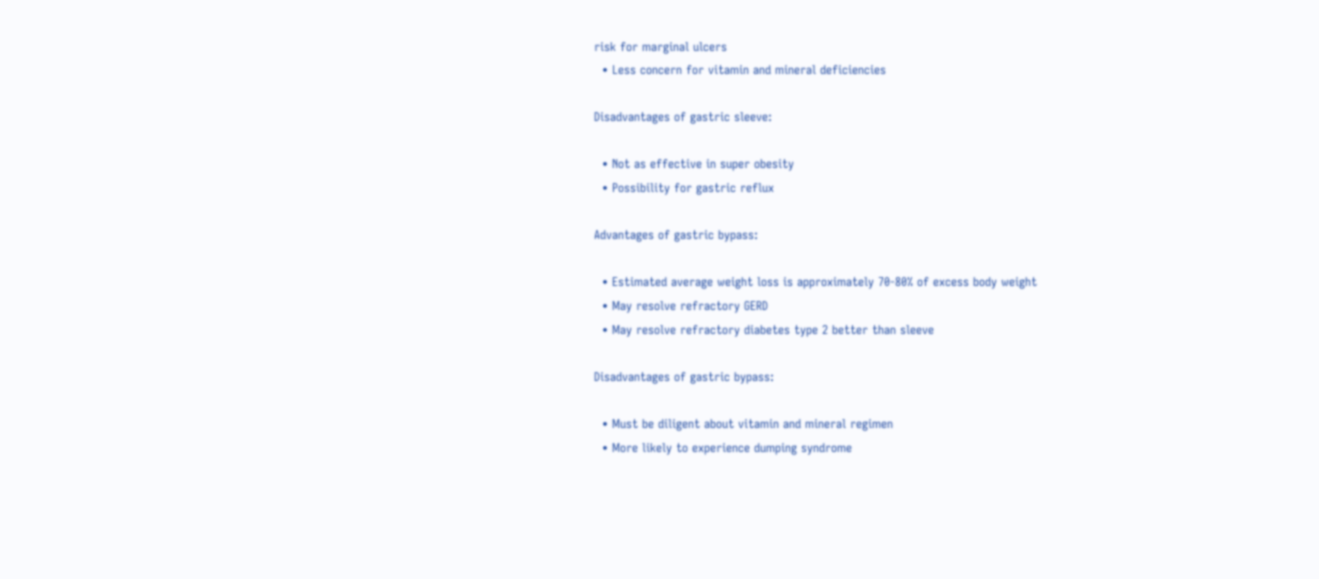risk for marginal ulcers
  • Less concern for vitamin and mineral deficiencies

Disadvantages of gastric sleeve:

  • Not as effective in super obesity
  • Possibility for gastric reflux

Advantages of gastric bypass:

  • Estimated average weight loss is approximately 70-80% of excess body weight
  • May resolve refractory GERD
  • May resolve refractory diabetes type 2 better than sleeve

Disadvantages of gastric bypass:

  • Must be diligent about vitamin and mineral regimen
  • More likely to experience dumping syndrome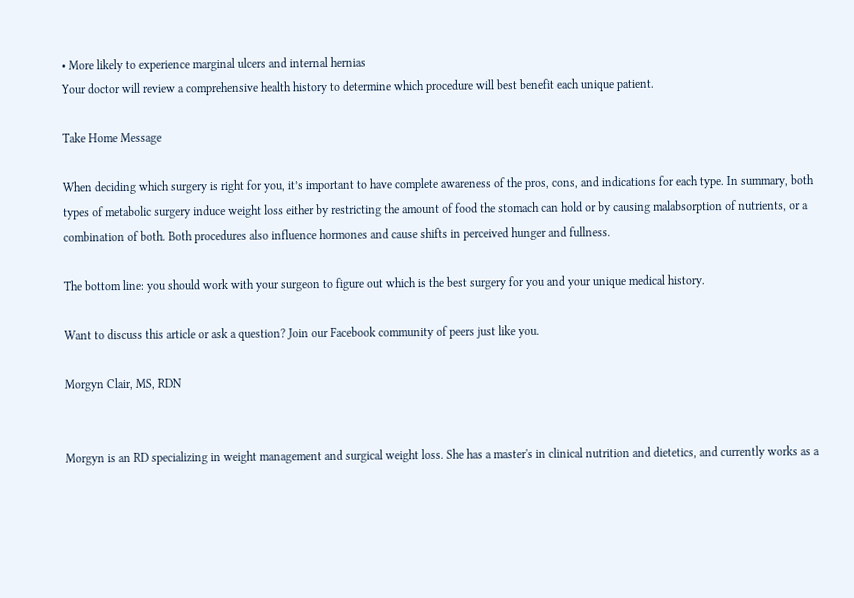• More likely to experience marginal ulcers and internal hernias
Your doctor will review a comprehensive health history to determine which procedure will best benefit each unique patient.

Take Home Message

When deciding which surgery is right for you, it’s important to have complete awareness of the pros, cons, and indications for each type. In summary, both types of metabolic surgery induce weight loss either by restricting the amount of food the stomach can hold or by causing malabsorption of nutrients, or a combination of both. Both procedures also influence hormones and cause shifts in perceived hunger and fullness.

The bottom line: you should work with your surgeon to figure out which is the best surgery for you and your unique medical history.

Want to discuss this article or ask a question? Join our Facebook community of peers just like you.

Morgyn Clair, MS, RDN


Morgyn is an RD specializing in weight management and surgical weight loss. She has a master's in clinical nutrition and dietetics, and currently works as a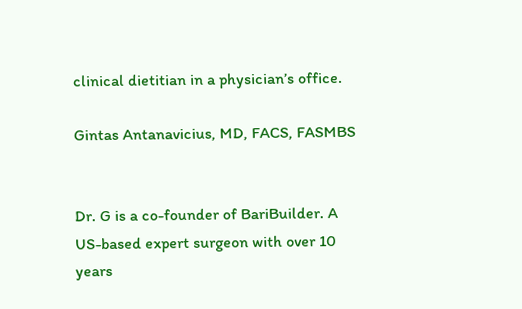clinical dietitian in a physician’s office.

Gintas Antanavicius, MD, FACS, FASMBS


Dr. G is a co-founder of BariBuilder. A US-based expert surgeon with over 10 years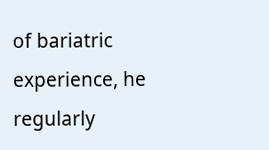of bariatric experience, he regularly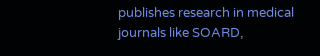publishes research in medical journals like SOARD,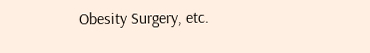Obesity Surgery, etc.